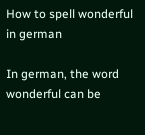How to spell wonderful in german

In german, the word wonderful can be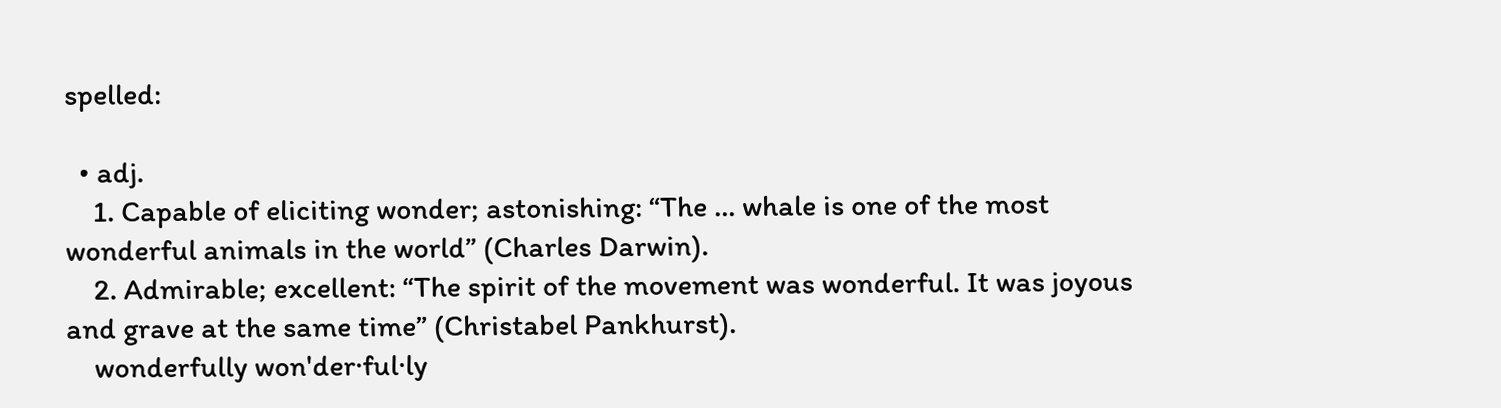spelled:

  • adj.
    1. Capable of eliciting wonder; astonishing: “The … whale is one of the most wonderful animals in the world” (Charles Darwin).
    2. Admirable; excellent: “The spirit of the movement was wonderful. It was joyous and grave at the same time” (Christabel Pankhurst).
    wonderfully won'der·ful·ly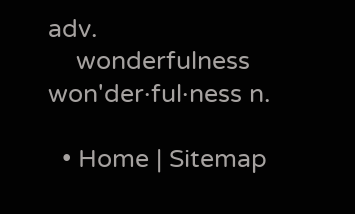adv.
    wonderfulness won'der·ful·ness n.

  • Home | Sitemap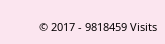© 2017 - 9818459 Visits